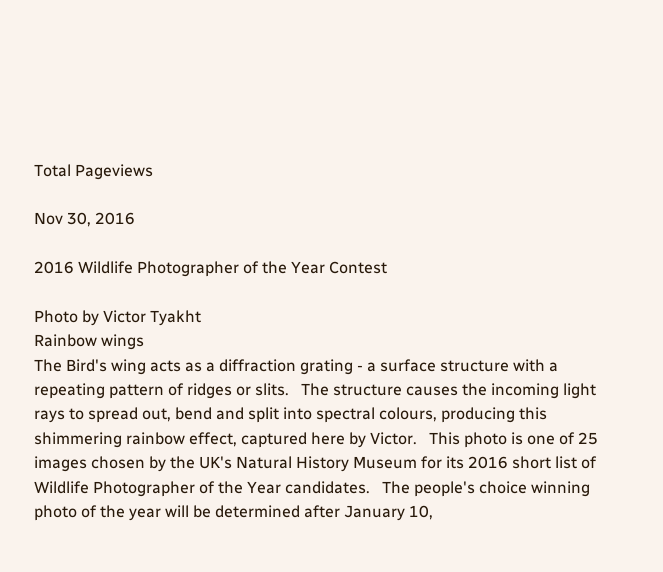Total Pageviews

Nov 30, 2016

2016 Wildlife Photographer of the Year Contest

Photo by Victor Tyakht
Rainbow wings
The Bird's wing acts as a diffraction grating - a surface structure with a repeating pattern of ridges or slits.   The structure causes the incoming light rays to spread out, bend and split into spectral colours, producing this shimmering rainbow effect, captured here by Victor.   This photo is one of 25 images chosen by the UK's Natural History Museum for its 2016 short list of Wildlife Photographer of the Year candidates.   The people's choice winning photo of the year will be determined after January 10,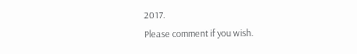2017.
Please comment if you wish.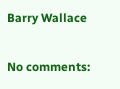Barry Wallace

No comments: